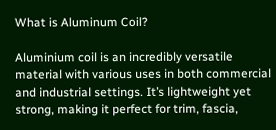What is Aluminum Coil?

Aluminium coil is an incredibly versatile material with various uses in both commercial and industrial settings. It’s lightweight yet strong, making it perfect for trim, fascia,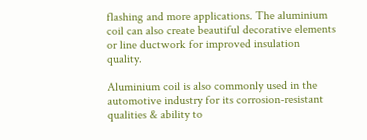flashing and more applications. The aluminium coil can also create beautiful decorative elements or line ductwork for improved insulation quality.

Aluminium coil is also commonly used in the automotive industry for its corrosion-resistant qualities & ability to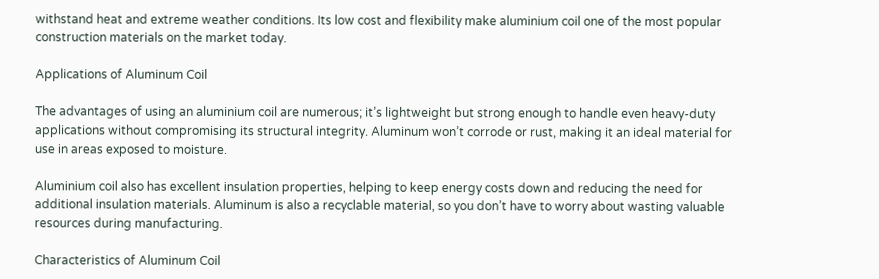withstand heat and extreme weather conditions. Its low cost and flexibility make aluminium coil one of the most popular construction materials on the market today.

Applications of Aluminum Coil

The advantages of using an aluminium coil are numerous; it’s lightweight but strong enough to handle even heavy-duty applications without compromising its structural integrity. Aluminum won’t corrode or rust, making it an ideal material for use in areas exposed to moisture.

Aluminium coil also has excellent insulation properties, helping to keep energy costs down and reducing the need for additional insulation materials. Aluminum is also a recyclable material, so you don’t have to worry about wasting valuable resources during manufacturing.

Characteristics of Aluminum Coil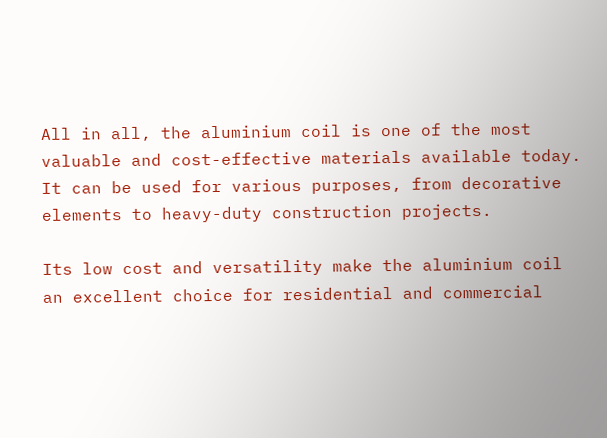All in all, the aluminium coil is one of the most valuable and cost-effective materials available today. It can be used for various purposes, from decorative elements to heavy-duty construction projects.

Its low cost and versatility make the aluminium coil an excellent choice for residential and commercial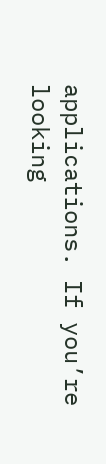applications. If you’re looking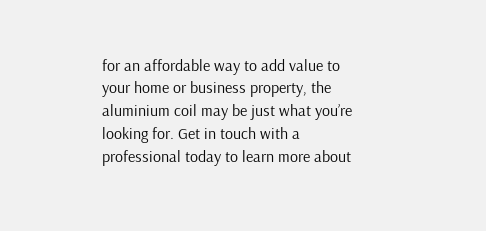for an affordable way to add value to your home or business property, the aluminium coil may be just what you’re looking for. Get in touch with a professional today to learn more about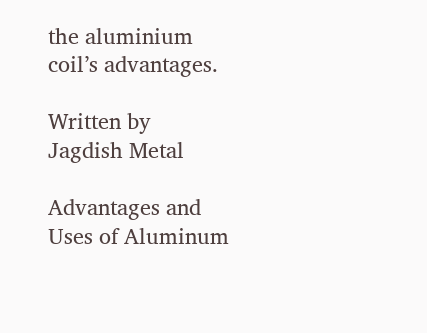the aluminium coil’s advantages.

Written by
Jagdish Metal

Advantages and Uses of Aluminum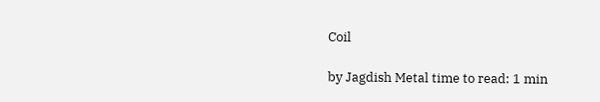Coil

by Jagdish Metal time to read: 1 min